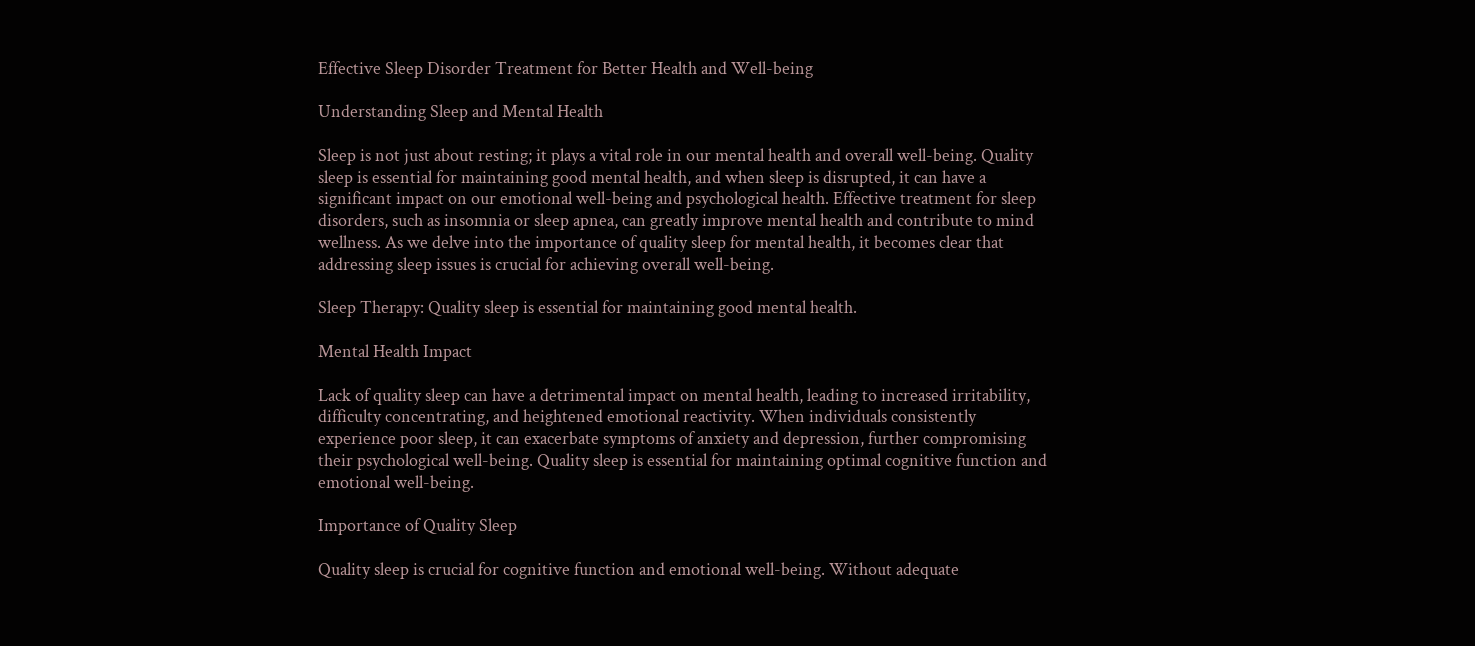Effective Sleep Disorder Treatment for Better Health and Well-being

Understanding Sleep and Mental Health

Sleep is not just about resting; it plays a vital role in our mental health and overall well-being. Quality sleep is essential for maintaining good mental health, and when sleep is disrupted, it can have a significant impact on our emotional well-being and psychological health. Effective treatment for sleep disorders, such as insomnia or sleep apnea, can greatly improve mental health and contribute to mind wellness. As we delve into the importance of quality sleep for mental health, it becomes clear that addressing sleep issues is crucial for achieving overall well-being.

Sleep Therapy: Quality sleep is essential for maintaining good mental health.

Mental Health Impact

Lack of quality sleep can have a detrimental impact on mental health, leading to increased irritability, difficulty concentrating, and heightened emotional reactivity. When individuals consistently experience poor sleep, it can exacerbate symptoms of anxiety and depression, further compromising their psychological well-being. Quality sleep is essential for maintaining optimal cognitive function and emotional well-being.

Importance of Quality Sleep

Quality sleep is crucial for cognitive function and emotional well-being. Without adequate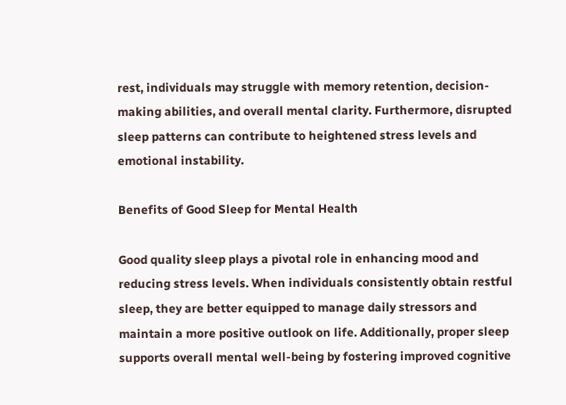rest, individuals may struggle with memory retention, decision-making abilities, and overall mental clarity. Furthermore, disrupted sleep patterns can contribute to heightened stress levels and emotional instability.

Benefits of Good Sleep for Mental Health

Good quality sleep plays a pivotal role in enhancing mood and reducing stress levels. When individuals consistently obtain restful sleep, they are better equipped to manage daily stressors and maintain a more positive outlook on life. Additionally, proper sleep supports overall mental well-being by fostering improved cognitive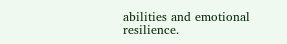abilities and emotional resilience.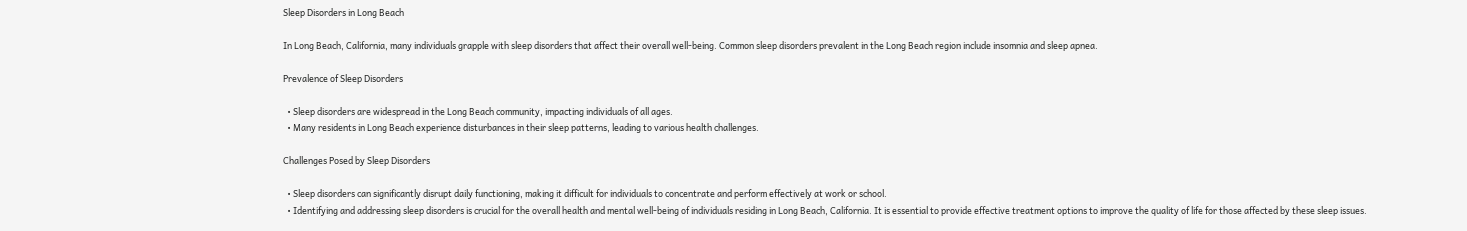Sleep Disorders in Long Beach

In Long Beach, California, many individuals grapple with sleep disorders that affect their overall well-being. Common sleep disorders prevalent in the Long Beach region include insomnia and sleep apnea.

Prevalence of Sleep Disorders

  • Sleep disorders are widespread in the Long Beach community, impacting individuals of all ages.
  • Many residents in Long Beach experience disturbances in their sleep patterns, leading to various health challenges.

Challenges Posed by Sleep Disorders

  • Sleep disorders can significantly disrupt daily functioning, making it difficult for individuals to concentrate and perform effectively at work or school.
  • Identifying and addressing sleep disorders is crucial for the overall health and mental well-being of individuals residing in Long Beach, California. It is essential to provide effective treatment options to improve the quality of life for those affected by these sleep issues.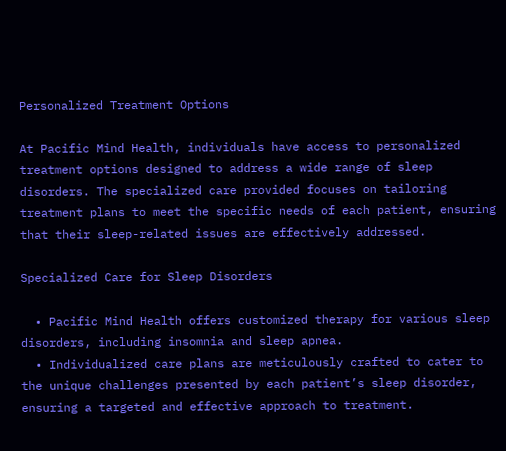Personalized Treatment Options

At Pacific Mind Health, individuals have access to personalized treatment options designed to address a wide range of sleep disorders. The specialized care provided focuses on tailoring treatment plans to meet the specific needs of each patient, ensuring that their sleep-related issues are effectively addressed.

Specialized Care for Sleep Disorders

  • Pacific Mind Health offers customized therapy for various sleep disorders, including insomnia and sleep apnea.
  • Individualized care plans are meticulously crafted to cater to the unique challenges presented by each patient’s sleep disorder, ensuring a targeted and effective approach to treatment.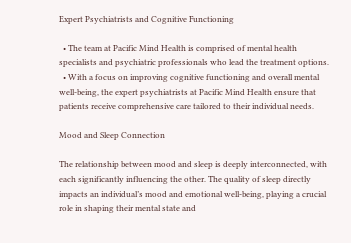Expert Psychiatrists and Cognitive Functioning

  • The team at Pacific Mind Health is comprised of mental health specialists and psychiatric professionals who lead the treatment options.
  • With a focus on improving cognitive functioning and overall mental well-being, the expert psychiatrists at Pacific Mind Health ensure that patients receive comprehensive care tailored to their individual needs.

Mood and Sleep Connection

The relationship between mood and sleep is deeply interconnected, with each significantly influencing the other. The quality of sleep directly impacts an individual’s mood and emotional well-being, playing a crucial role in shaping their mental state and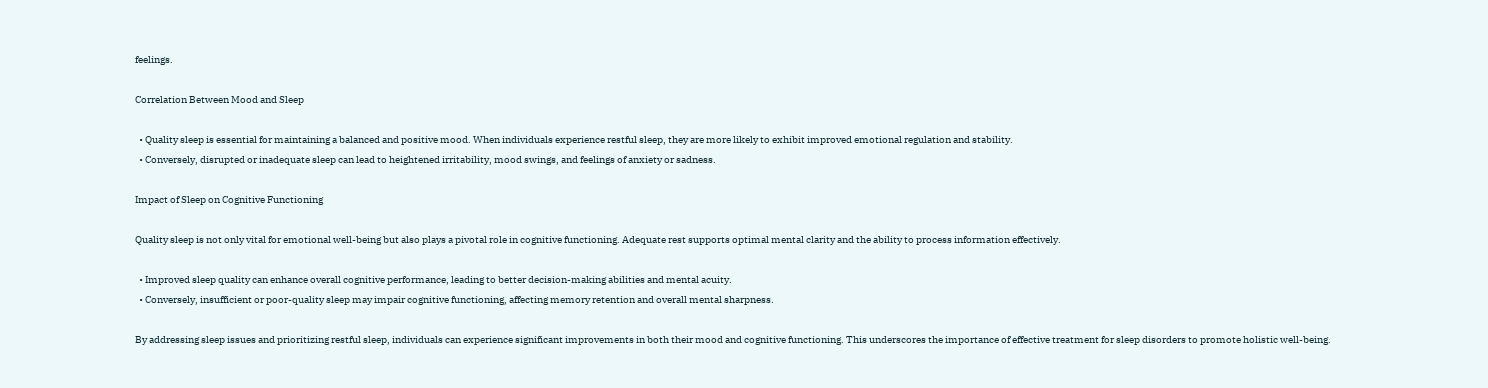feelings.

Correlation Between Mood and Sleep

  • Quality sleep is essential for maintaining a balanced and positive mood. When individuals experience restful sleep, they are more likely to exhibit improved emotional regulation and stability.
  • Conversely, disrupted or inadequate sleep can lead to heightened irritability, mood swings, and feelings of anxiety or sadness.

Impact of Sleep on Cognitive Functioning

Quality sleep is not only vital for emotional well-being but also plays a pivotal role in cognitive functioning. Adequate rest supports optimal mental clarity and the ability to process information effectively.

  • Improved sleep quality can enhance overall cognitive performance, leading to better decision-making abilities and mental acuity.
  • Conversely, insufficient or poor-quality sleep may impair cognitive functioning, affecting memory retention and overall mental sharpness.

By addressing sleep issues and prioritizing restful sleep, individuals can experience significant improvements in both their mood and cognitive functioning. This underscores the importance of effective treatment for sleep disorders to promote holistic well-being.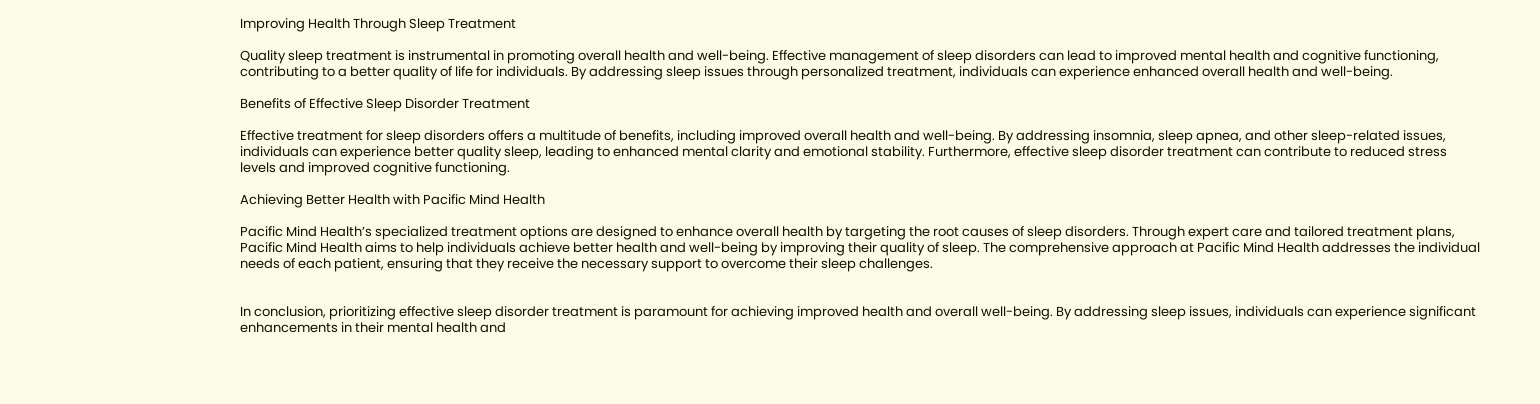Improving Health Through Sleep Treatment

Quality sleep treatment is instrumental in promoting overall health and well-being. Effective management of sleep disorders can lead to improved mental health and cognitive functioning, contributing to a better quality of life for individuals. By addressing sleep issues through personalized treatment, individuals can experience enhanced overall health and well-being.

Benefits of Effective Sleep Disorder Treatment

Effective treatment for sleep disorders offers a multitude of benefits, including improved overall health and well-being. By addressing insomnia, sleep apnea, and other sleep-related issues, individuals can experience better quality sleep, leading to enhanced mental clarity and emotional stability. Furthermore, effective sleep disorder treatment can contribute to reduced stress levels and improved cognitive functioning.

Achieving Better Health with Pacific Mind Health

Pacific Mind Health’s specialized treatment options are designed to enhance overall health by targeting the root causes of sleep disorders. Through expert care and tailored treatment plans, Pacific Mind Health aims to help individuals achieve better health and well-being by improving their quality of sleep. The comprehensive approach at Pacific Mind Health addresses the individual needs of each patient, ensuring that they receive the necessary support to overcome their sleep challenges.


In conclusion, prioritizing effective sleep disorder treatment is paramount for achieving improved health and overall well-being. By addressing sleep issues, individuals can experience significant enhancements in their mental health and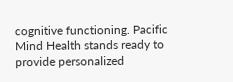cognitive functioning. Pacific Mind Health stands ready to provide personalized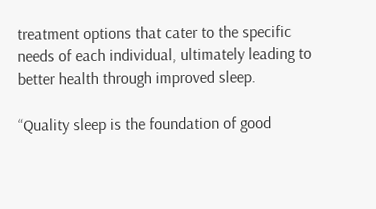treatment options that cater to the specific needs of each individual, ultimately leading to better health through improved sleep.

“Quality sleep is the foundation of good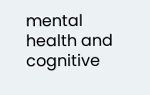mental health and cognitive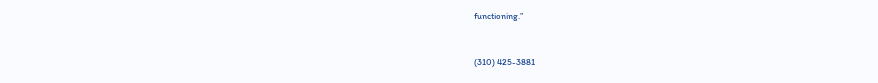functioning.”


(310) 425-3881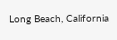Long Beach, California